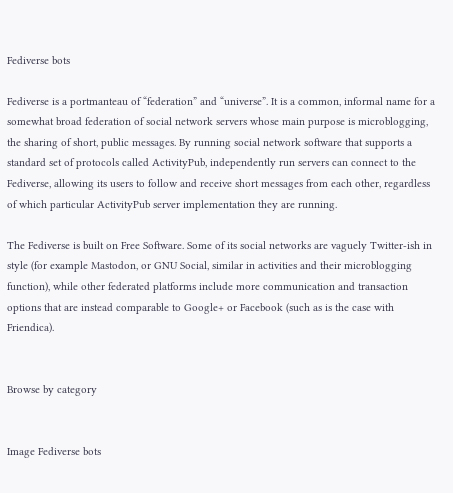Fediverse bots

Fediverse is a portmanteau of “federation” and “universe”. It is a common, informal name for a somewhat broad federation of social network servers whose main purpose is microblogging, the sharing of short, public messages. By running social network software that supports a standard set of protocols called ActivityPub, independently run servers can connect to the Fediverse, allowing its users to follow and receive short messages from each other, regardless of which particular ActivityPub server implementation they are running.

The Fediverse is built on Free Software. Some of its social networks are vaguely Twitter-ish in style (for example Mastodon, or GNU Social, similar in activities and their microblogging function), while other federated platforms include more communication and transaction options that are instead comparable to Google+ or Facebook (such as is the case with Friendica).


Browse by category


Image Fediverse bots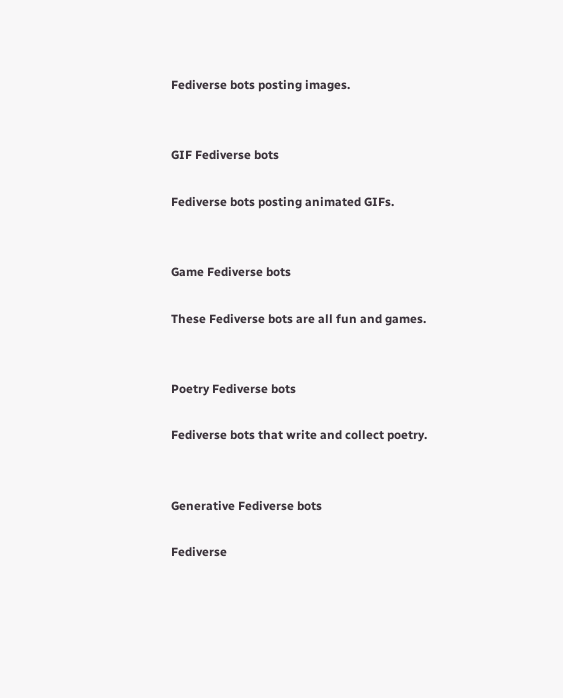Fediverse bots posting images.


GIF Fediverse bots

Fediverse bots posting animated GIFs.


Game Fediverse bots

These Fediverse bots are all fun and games.


Poetry Fediverse bots

Fediverse bots that write and collect poetry.


Generative Fediverse bots

Fediverse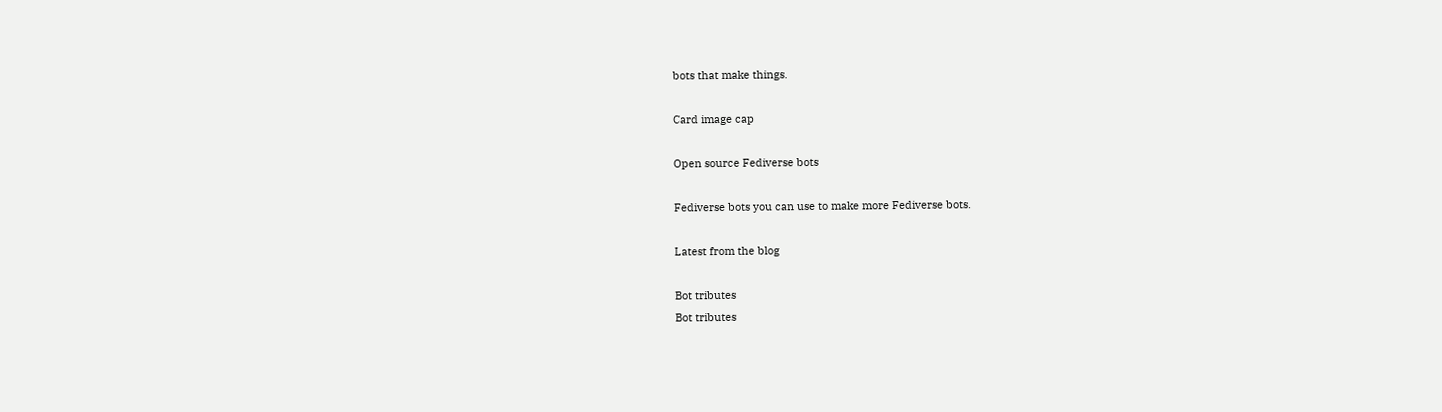bots that make things.

Card image cap

Open source Fediverse bots

Fediverse bots you can use to make more Fediverse bots.

Latest from the blog

Bot tributes
Bot tributes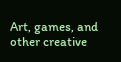Art, games, and other creative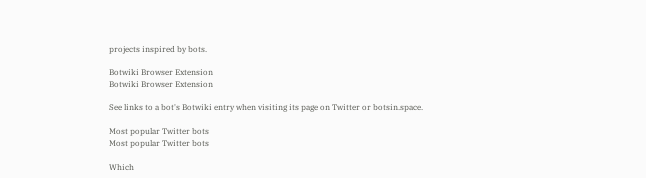projects inspired by bots.

Botwiki Browser Extension
Botwiki Browser Extension

See links to a bot's Botwiki entry when visiting its page on Twitter or botsin.space.

Most popular Twitter bots
Most popular Twitter bots

Which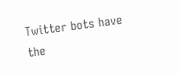Twitter bots have the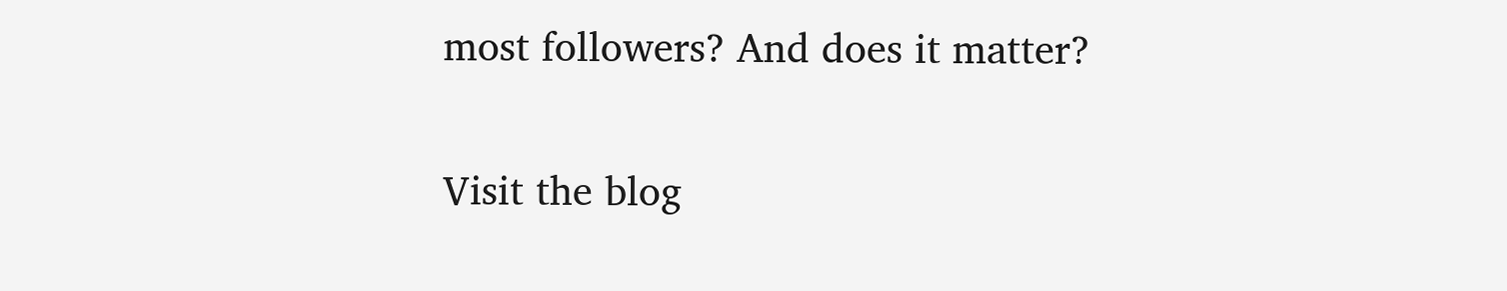most followers? And does it matter?

Visit the blog